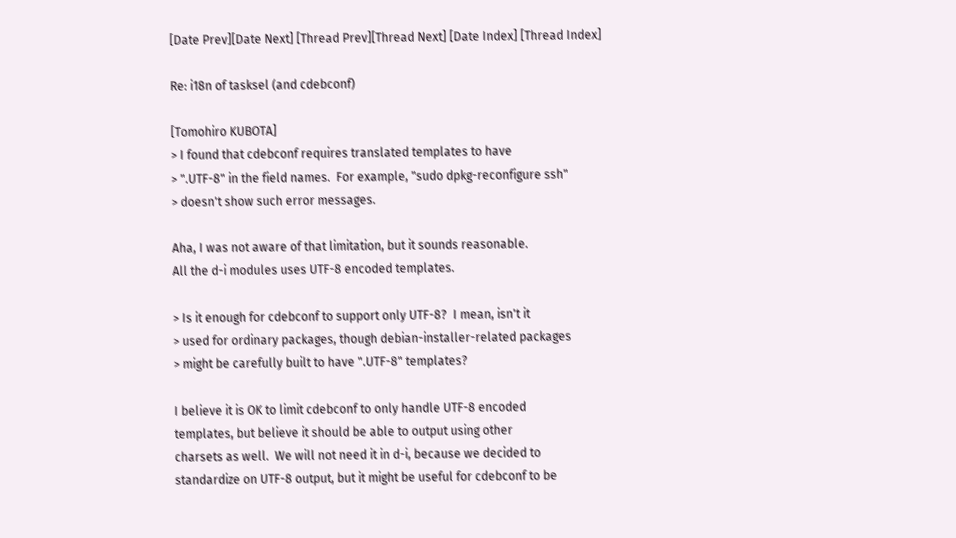[Date Prev][Date Next] [Thread Prev][Thread Next] [Date Index] [Thread Index]

Re: i18n of tasksel (and cdebconf)

[Tomohiro KUBOTA]
> I found that cdebconf requires translated templates to have
> ".UTF-8" in the field names.  For example, "sudo dpkg-reconfigure ssh"
> doesn't show such error messages.

Aha, I was not aware of that limitation, but it sounds reasonable.
All the d-i modules uses UTF-8 encoded templates.

> Is it enough for cdebconf to support only UTF-8?  I mean, isn't it
> used for ordinary packages, though debian-installer-related packages
> might be carefully built to have ".UTF-8" templates?

I believe it is OK to limit cdebconf to only handle UTF-8 encoded
templates, but believe it should be able to output using other
charsets as well.  We will not need it in d-i, because we decided to
standardize on UTF-8 output, but it might be useful for cdebconf to be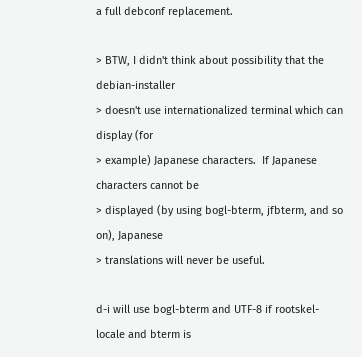a full debconf replacement.

> BTW, I didn't think about possibility that the debian-installer
> doesn't use internationalized terminal which can display (for
> example) Japanese characters.  If Japanese characters cannot be
> displayed (by using bogl-bterm, jfbterm, and so on), Japanese
> translations will never be useful.

d-i will use bogl-bterm and UTF-8 if rootskel-locale and bterm is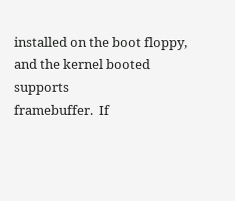installed on the boot floppy, and the kernel booted supports
framebuffer.  If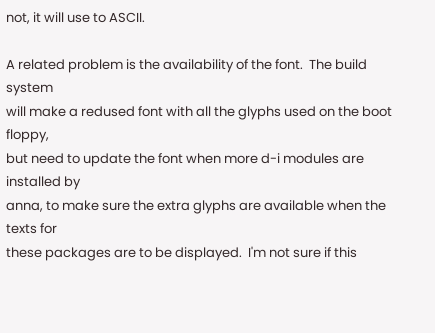not, it will use to ASCII.

A related problem is the availability of the font.  The build system
will make a redused font with all the glyphs used on the boot floppy,
but need to update the font when more d-i modules are installed by
anna, to make sure the extra glyphs are available when the texts for
these packages are to be displayed.  I'm not sure if this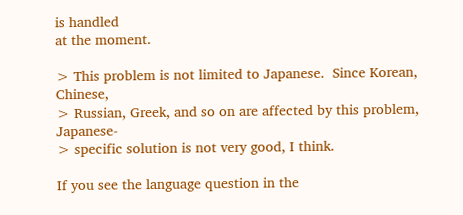is handled
at the moment.

> This problem is not limited to Japanese.  Since Korean, Chinese,
> Russian, Greek, and so on are affected by this problem, Japanese-
> specific solution is not very good, I think.

If you see the language question in the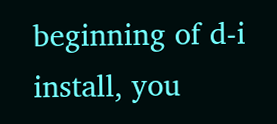beginning of d-i install, you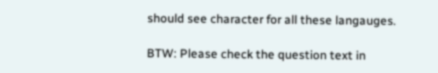should see character for all these langauges.

BTW: Please check the question text in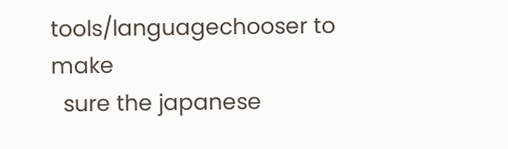tools/languagechooser to make
  sure the japanese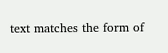text matches the form of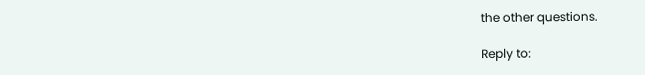the other questions.

Reply to: